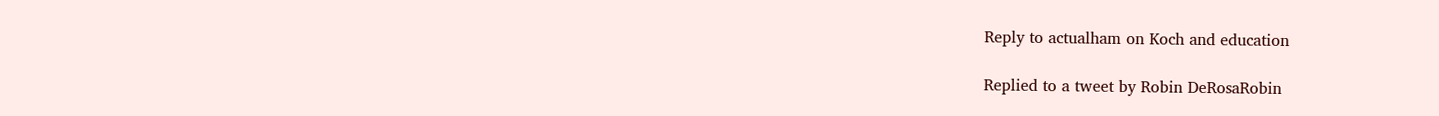Reply to actualham on Koch and education

Replied to a tweet by Robin DeRosaRobin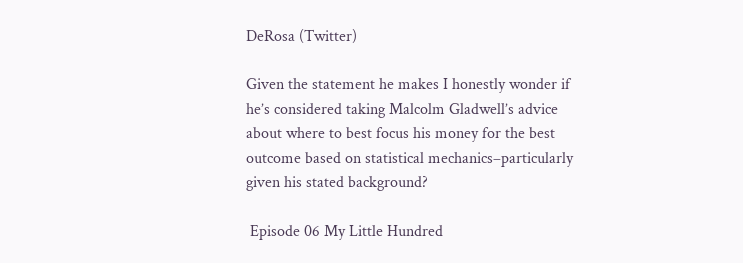DeRosa (Twitter)

Given the statement he makes I honestly wonder if he’s considered taking Malcolm Gladwell’s advice about where to best focus his money for the best outcome based on statistical mechanics–particularly given his stated background?

 Episode 06 My Little Hundred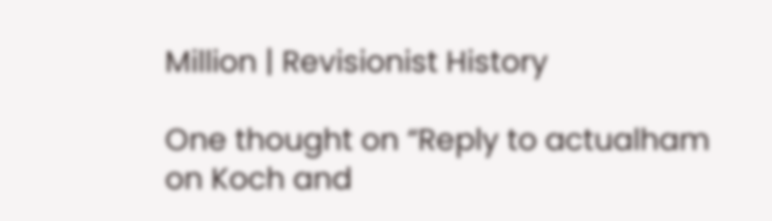Million | Revisionist History

One thought on “Reply to actualham on Koch and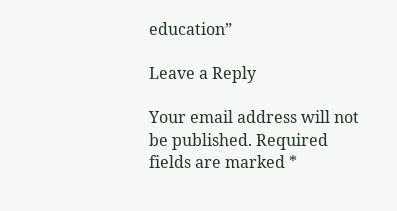education”

Leave a Reply

Your email address will not be published. Required fields are marked *